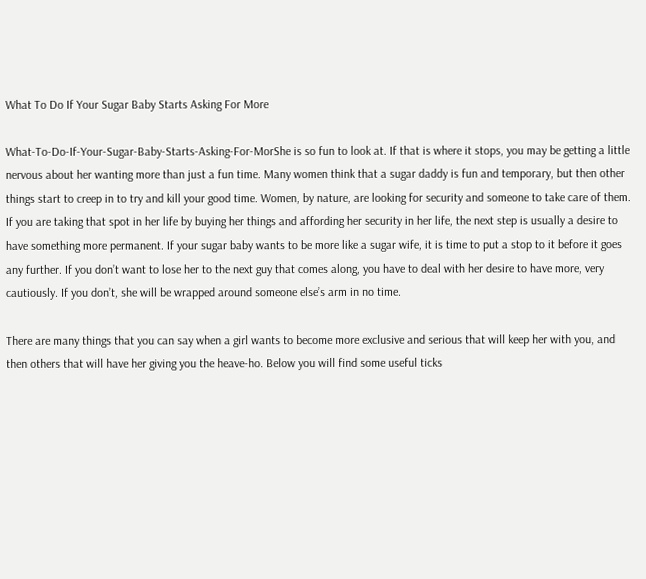What To Do If Your Sugar Baby Starts Asking For More

What-To-Do-If-Your-Sugar-Baby-Starts-Asking-For-MorShe is so fun to look at. If that is where it stops, you may be getting a little nervous about her wanting more than just a fun time. Many women think that a sugar daddy is fun and temporary, but then other things start to creep in to try and kill your good time. Women, by nature, are looking for security and someone to take care of them. If you are taking that spot in her life by buying her things and affording her security in her life, the next step is usually a desire to have something more permanent. If your sugar baby wants to be more like a sugar wife, it is time to put a stop to it before it goes any further. If you don’t want to lose her to the next guy that comes along, you have to deal with her desire to have more, very cautiously. If you don’t, she will be wrapped around someone else’s arm in no time.

There are many things that you can say when a girl wants to become more exclusive and serious that will keep her with you, and then others that will have her giving you the heave-ho. Below you will find some useful ticks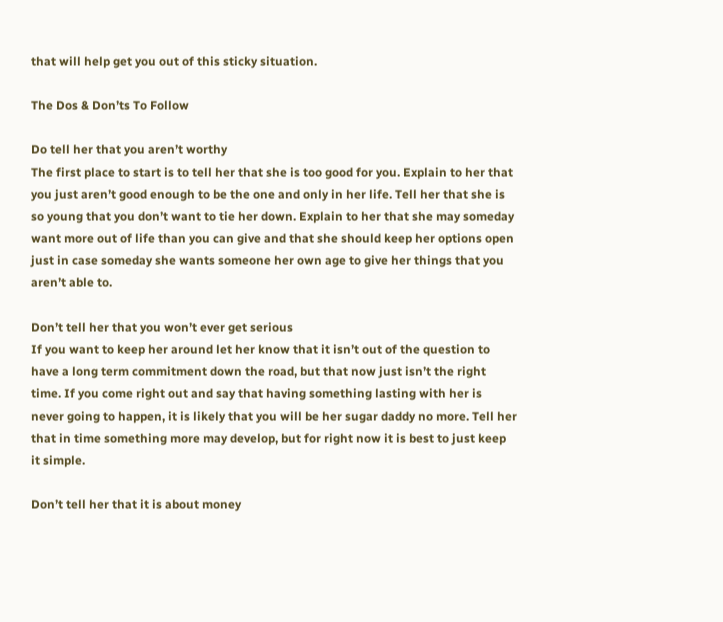that will help get you out of this sticky situation.

The Dos & Don’ts To Follow

Do tell her that you aren’t worthy
The first place to start is to tell her that she is too good for you. Explain to her that you just aren’t good enough to be the one and only in her life. Tell her that she is so young that you don’t want to tie her down. Explain to her that she may someday want more out of life than you can give and that she should keep her options open just in case someday she wants someone her own age to give her things that you aren’t able to.

Don’t tell her that you won’t ever get serious
If you want to keep her around let her know that it isn’t out of the question to have a long term commitment down the road, but that now just isn’t the right time. If you come right out and say that having something lasting with her is never going to happen, it is likely that you will be her sugar daddy no more. Tell her that in time something more may develop, but for right now it is best to just keep it simple.

Don’t tell her that it is about money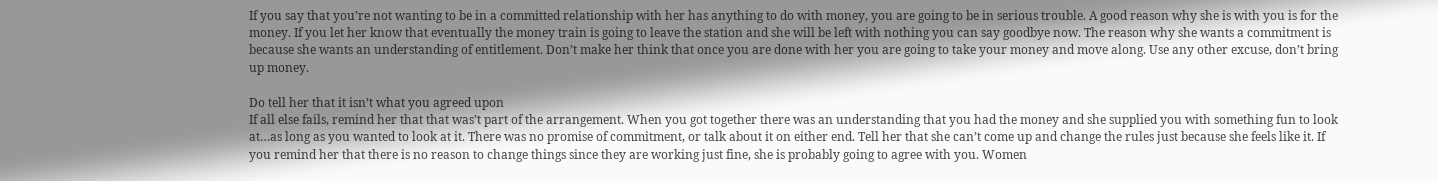If you say that you’re not wanting to be in a committed relationship with her has anything to do with money, you are going to be in serious trouble. A good reason why she is with you is for the money. If you let her know that eventually the money train is going to leave the station and she will be left with nothing you can say goodbye now. The reason why she wants a commitment is because she wants an understanding of entitlement. Don’t make her think that once you are done with her you are going to take your money and move along. Use any other excuse, don’t bring up money.

Do tell her that it isn’t what you agreed upon
If all else fails, remind her that that was’t part of the arrangement. When you got together there was an understanding that you had the money and she supplied you with something fun to look at…as long as you wanted to look at it. There was no promise of commitment, or talk about it on either end. Tell her that she can’t come up and change the rules just because she feels like it. If you remind her that there is no reason to change things since they are working just fine, she is probably going to agree with you. Women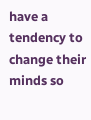have a tendency to change their minds so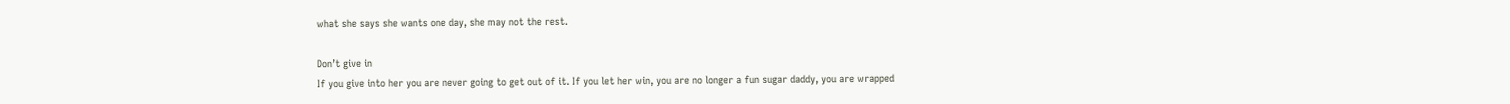what she says she wants one day, she may not the rest.

Don’t give in
If you give into her you are never going to get out of it. If you let her win, you are no longer a fun sugar daddy, you are wrapped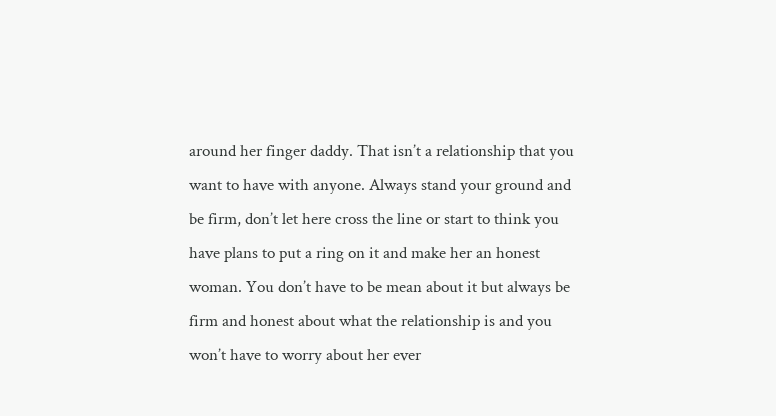around her finger daddy. That isn’t a relationship that you want to have with anyone. Always stand your ground and be firm, don’t let here cross the line or start to think you have plans to put a ring on it and make her an honest woman. You don’t have to be mean about it but always be firm and honest about what the relationship is and you won’t have to worry about her ever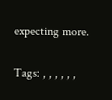expecting more.

Tags: , , , , , ,